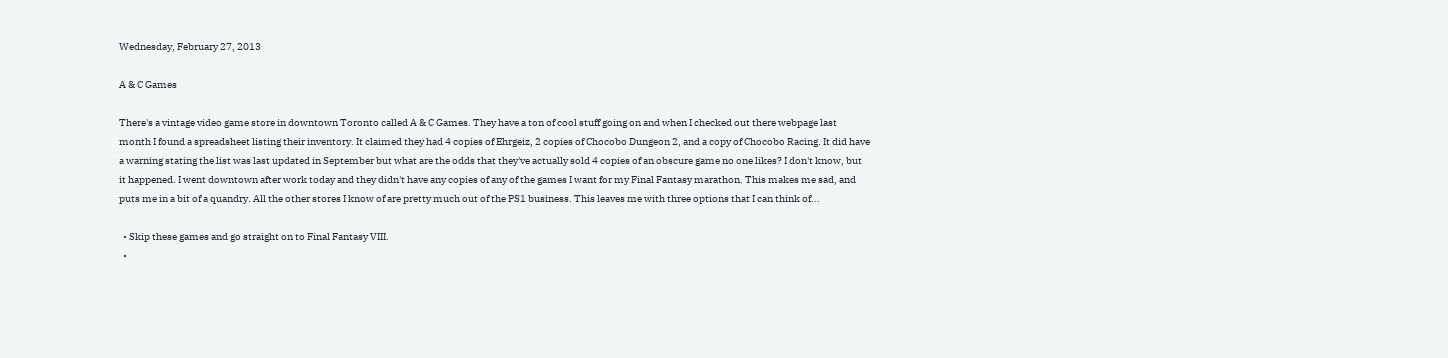Wednesday, February 27, 2013

A & C Games

There's a vintage video game store in downtown Toronto called A & C Games. They have a ton of cool stuff going on and when I checked out there webpage last month I found a spreadsheet listing their inventory. It claimed they had 4 copies of Ehrgeiz, 2 copies of Chocobo Dungeon 2, and a copy of Chocobo Racing. It did have a warning stating the list was last updated in September but what are the odds that they've actually sold 4 copies of an obscure game no one likes? I don't know, but it happened. I went downtown after work today and they didn't have any copies of any of the games I want for my Final Fantasy marathon. This makes me sad, and puts me in a bit of a quandry. All the other stores I know of are pretty much out of the PS1 business. This leaves me with three options that I can think of...

  • Skip these games and go straight on to Final Fantasy VIII.
  •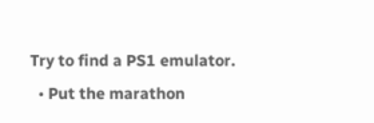Try to find a PS1 emulator.
  • Put the marathon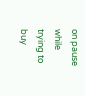on pause while trying to buy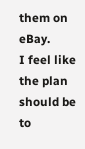them on eBay.
I feel like the plan should be to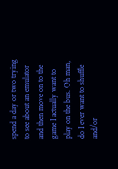spend a day or two trying to see about an emulator and then move on to the game I actually want to play on the bus. Oh man, do I ever want to shuffle and/or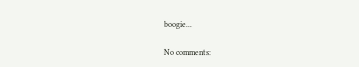boogie...

No comments: